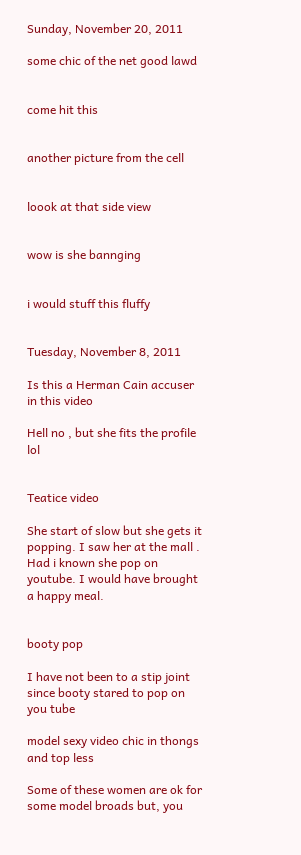Sunday, November 20, 2011

some chic of the net good lawd


come hit this


another picture from the cell


loook at that side view


wow is she bannging


i would stuff this fluffy


Tuesday, November 8, 2011

Is this a Herman Cain accuser in this video

Hell no , but she fits the profile lol


Teatice video

She start of slow but she gets it popping. I saw her at the mall . Had i known she pop on youtube. I would have brought a happy meal.


booty pop

I have not been to a stip joint since booty stared to pop on you tube

model sexy video chic in thongs and top less

Some of these women are ok for some model broads but, you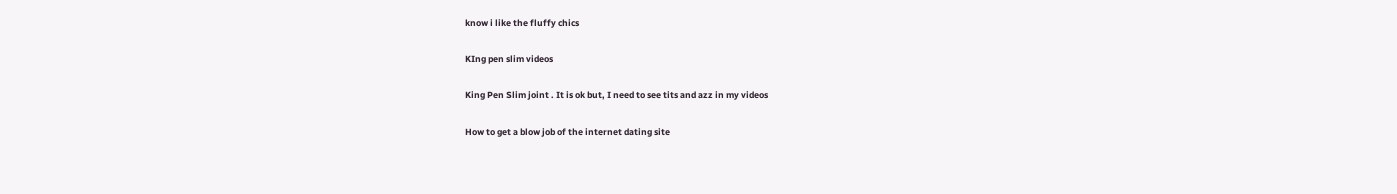know i like the fluffy chics

KIng pen slim videos

King Pen Slim joint . It is ok but, I need to see tits and azz in my videos

How to get a blow job of the internet dating site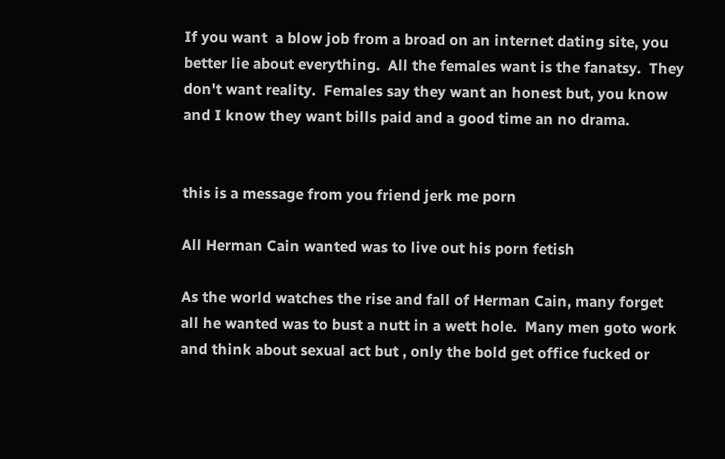If you want  a blow job from a broad on an internet dating site, you better lie about everything.  All the females want is the fanatsy.  They don't want reality.  Females say they want an honest but, you know and I know they want bills paid and a good time an no drama.


this is a message from you friend jerk me porn

All Herman Cain wanted was to live out his porn fetish

As the world watches the rise and fall of Herman Cain, many forget all he wanted was to bust a nutt in a wett hole.  Many men goto work and think about sexual act but , only the bold get office fucked or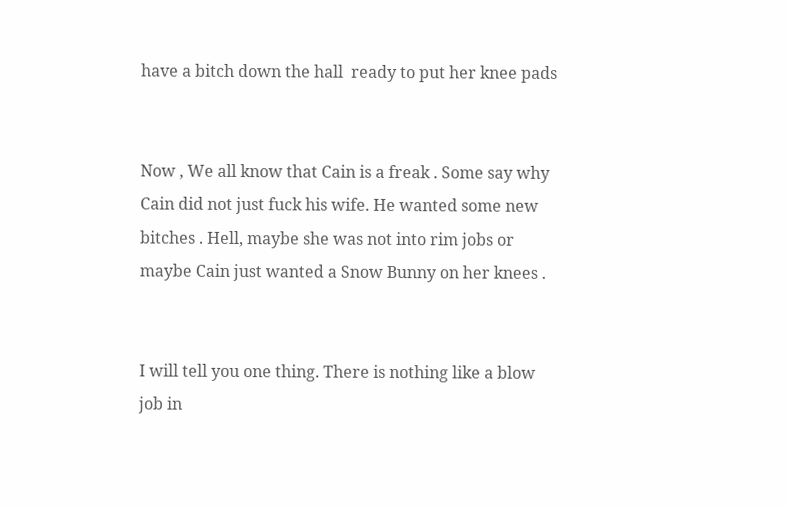have a bitch down the hall  ready to put her knee pads


Now , We all know that Cain is a freak . Some say why Cain did not just fuck his wife. He wanted some new bitches . Hell, maybe she was not into rim jobs or maybe Cain just wanted a Snow Bunny on her knees .


I will tell you one thing. There is nothing like a blow job in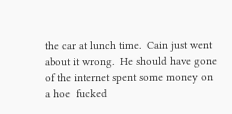the car at lunch time.  Cain just went about it wrong.  He should have gone of the internet spent some money on a hoe  fucked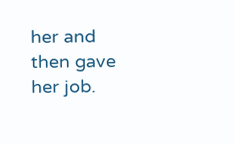her and then gave her job.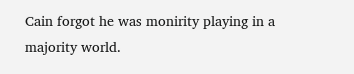Cain forgot he was monirity playing in a majority world.